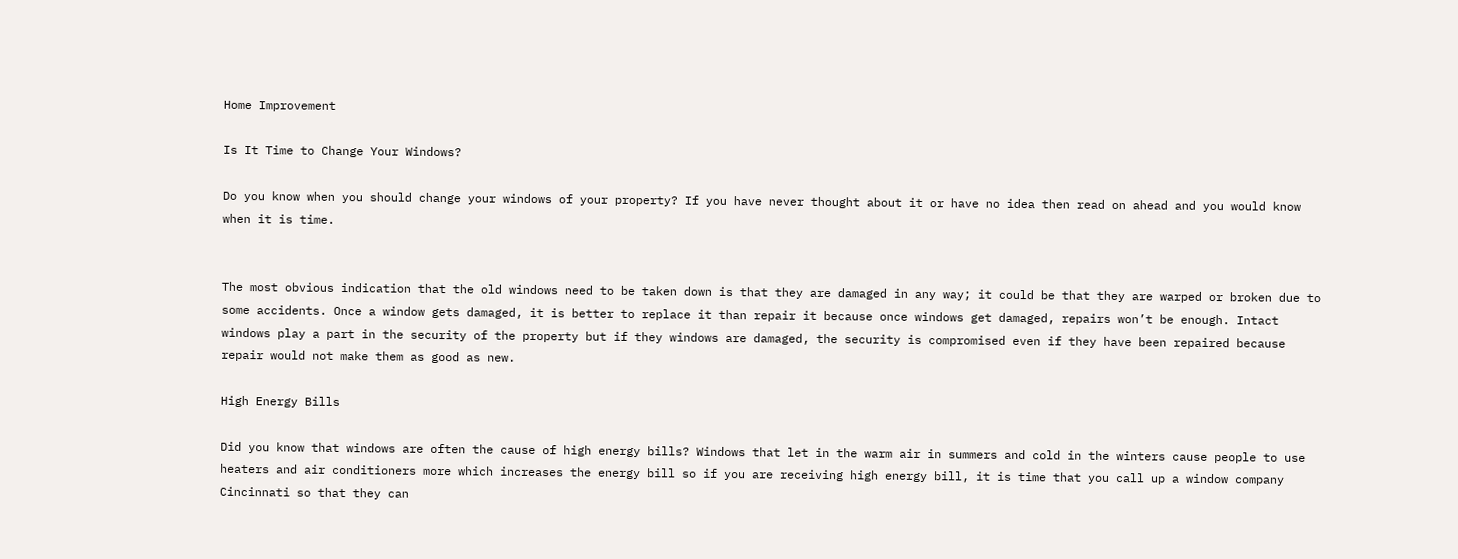Home Improvement

Is It Time to Change Your Windows?

Do you know when you should change your windows of your property? If you have never thought about it or have no idea then read on ahead and you would know when it is time.


The most obvious indication that the old windows need to be taken down is that they are damaged in any way; it could be that they are warped or broken due to some accidents. Once a window gets damaged, it is better to replace it than repair it because once windows get damaged, repairs won’t be enough. Intact windows play a part in the security of the property but if they windows are damaged, the security is compromised even if they have been repaired because repair would not make them as good as new.

High Energy Bills

Did you know that windows are often the cause of high energy bills? Windows that let in the warm air in summers and cold in the winters cause people to use heaters and air conditioners more which increases the energy bill so if you are receiving high energy bill, it is time that you call up a window company Cincinnati so that they can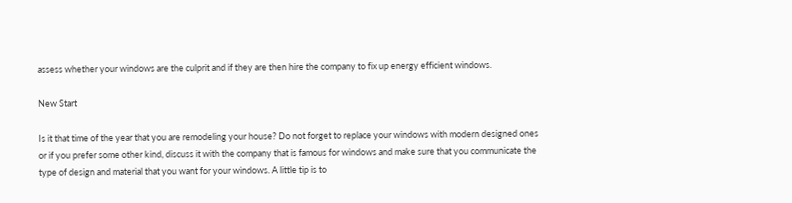assess whether your windows are the culprit and if they are then hire the company to fix up energy efficient windows.

New Start

Is it that time of the year that you are remodeling your house? Do not forget to replace your windows with modern designed ones or if you prefer some other kind, discuss it with the company that is famous for windows and make sure that you communicate the type of design and material that you want for your windows. A little tip is to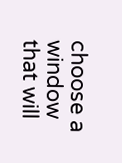choose a window that will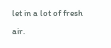let in a lot of fresh air.